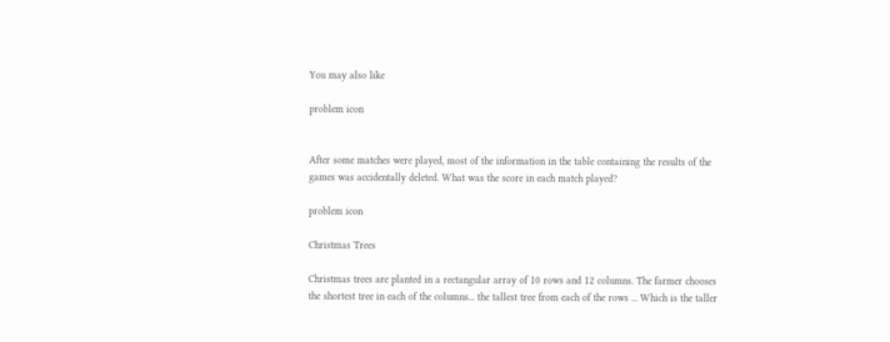You may also like

problem icon


After some matches were played, most of the information in the table containing the results of the games was accidentally deleted. What was the score in each match played?

problem icon

Christmas Trees

Christmas trees are planted in a rectangular array of 10 rows and 12 columns. The farmer chooses the shortest tree in each of the columns... the tallest tree from each of the rows ... Which is the taller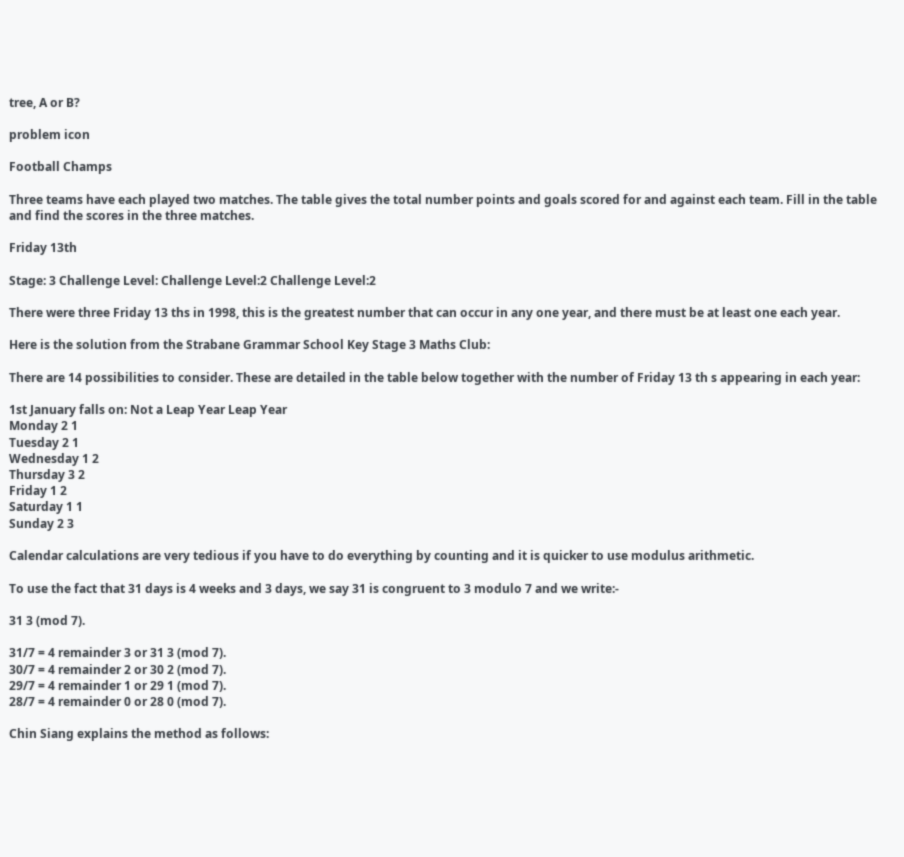tree, A or B?

problem icon

Football Champs

Three teams have each played two matches. The table gives the total number points and goals scored for and against each team. Fill in the table and find the scores in the three matches.

Friday 13th

Stage: 3 Challenge Level: Challenge Level:2 Challenge Level:2

There were three Friday 13 ths in 1998, this is the greatest number that can occur in any one year, and there must be at least one each year.

Here is the solution from the Strabane Grammar School Key Stage 3 Maths Club:

There are 14 possibilities to consider. These are detailed in the table below together with the number of Friday 13 th s appearing in each year:

1st January falls on: Not a Leap Year Leap Year
Monday 2 1
Tuesday 2 1
Wednesday 1 2
Thursday 3 2
Friday 1 2
Saturday 1 1
Sunday 2 3

Calendar calculations are very tedious if you have to do everything by counting and it is quicker to use modulus arithmetic.

To use the fact that 31 days is 4 weeks and 3 days, we say 31 is congruent to 3 modulo 7 and we write:-

31 3 (mod 7).

31/7 = 4 remainder 3 or 31 3 (mod 7).
30/7 = 4 remainder 2 or 30 2 (mod 7).
29/7 = 4 remainder 1 or 29 1 (mod 7).
28/7 = 4 remainder 0 or 28 0 (mod 7).

Chin Siang explains the method as follows: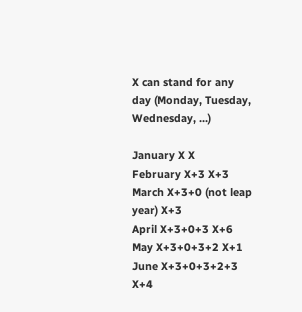X can stand for any day (Monday, Tuesday, Wednesday, ...)

January X X
February X+3 X+3
March X+3+0 (not leap year) X+3
April X+3+0+3 X+6
May X+3+0+3+2 X+1
June X+3+0+3+2+3 X+4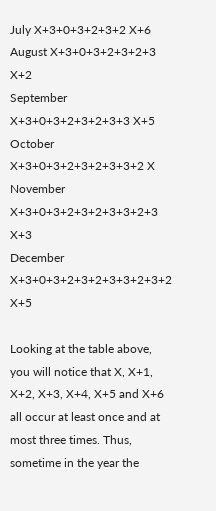July X+3+0+3+2+3+2 X+6
August X+3+0+3+2+3+2+3 X+2
September X+3+0+3+2+3+2+3+3 X+5
October X+3+0+3+2+3+2+3+3+2 X
November X+3+0+3+2+3+2+3+3+2+3 X+3
December X+3+0+3+2+3+2+3+3+2+3+2 X+5

Looking at the table above, you will notice that X, X+1, X+2, X+3, X+4, X+5 and X+6 all occur at least once and at most three times. Thus, sometime in the year the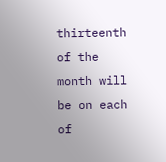thirteenth of the month will be on each of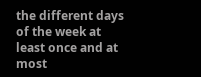the different days of the week at least once and at most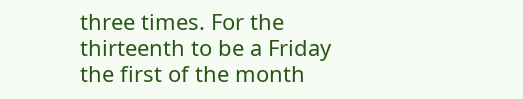three times. For the thirteenth to be a Friday the first of the month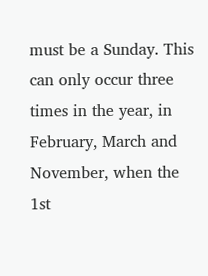must be a Sunday. This can only occur three times in the year, in February, March and November, when the 1st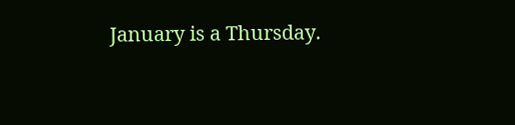January is a Thursday.